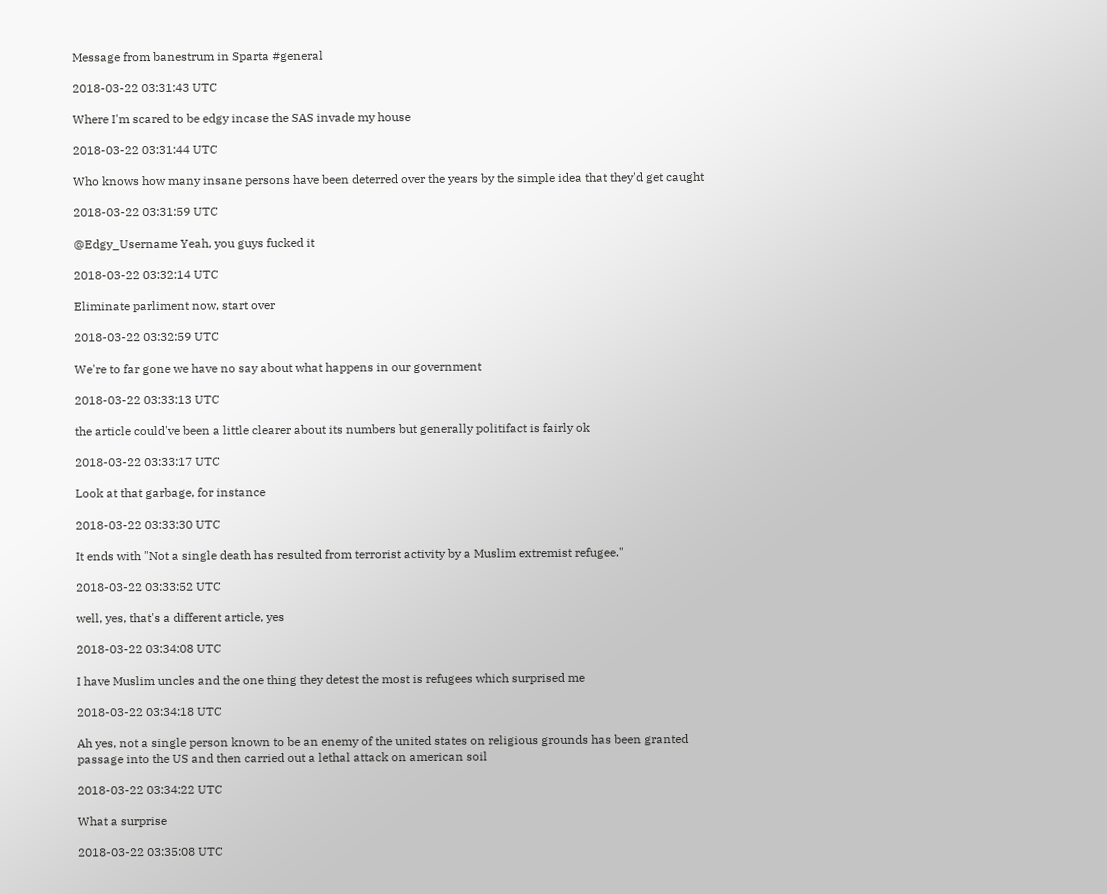Message from banestrum in Sparta #general

2018-03-22 03:31:43 UTC

Where I'm scared to be edgy incase the SAS invade my house

2018-03-22 03:31:44 UTC

Who knows how many insane persons have been deterred over the years by the simple idea that they'd get caught

2018-03-22 03:31:59 UTC

@Edgy_Username Yeah, you guys fucked it

2018-03-22 03:32:14 UTC

Eliminate parliment now, start over

2018-03-22 03:32:59 UTC

We're to far gone we have no say about what happens in our government

2018-03-22 03:33:13 UTC

the article could've been a little clearer about its numbers but generally politifact is fairly ok

2018-03-22 03:33:17 UTC

Look at that garbage, for instance

2018-03-22 03:33:30 UTC

It ends with "Not a single death has resulted from terrorist activity by a Muslim extremist refugee."

2018-03-22 03:33:52 UTC

well, yes, that's a different article, yes

2018-03-22 03:34:08 UTC

I have Muslim uncles and the one thing they detest the most is refugees which surprised me

2018-03-22 03:34:18 UTC

Ah yes, not a single person known to be an enemy of the united states on religious grounds has been granted passage into the US and then carried out a lethal attack on american soil

2018-03-22 03:34:22 UTC

What a surprise

2018-03-22 03:35:08 UTC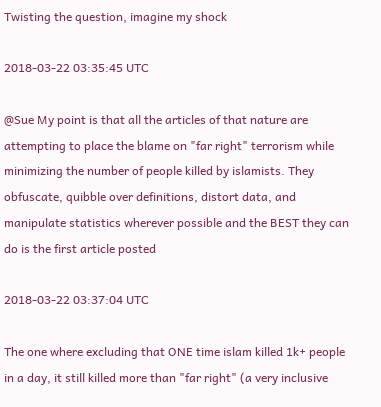Twisting the question, imagine my shock

2018-03-22 03:35:45 UTC

@Sue My point is that all the articles of that nature are attempting to place the blame on "far right" terrorism while minimizing the number of people killed by islamists. They obfuscate, quibble over definitions, distort data, and manipulate statistics wherever possible and the BEST they can do is the first article posted

2018-03-22 03:37:04 UTC

The one where excluding that ONE time islam killed 1k+ people in a day, it still killed more than "far right" (a very inclusive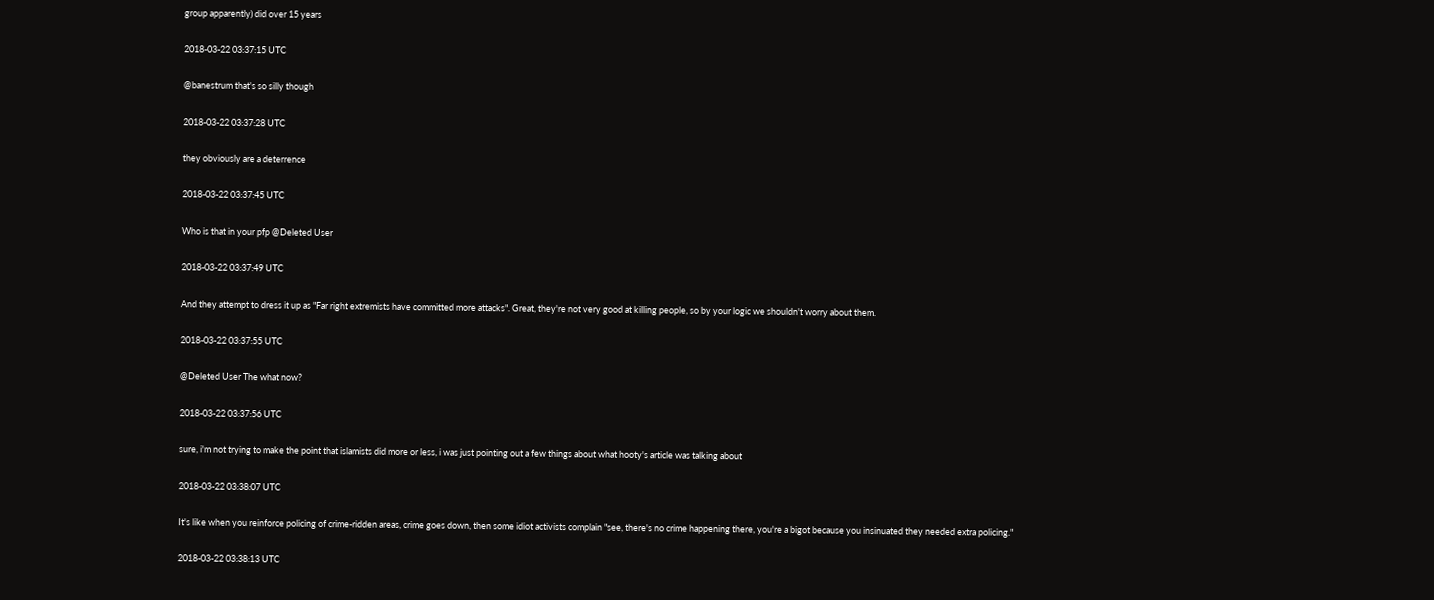group apparently) did over 15 years

2018-03-22 03:37:15 UTC

@banestrum that's so silly though

2018-03-22 03:37:28 UTC

they obviously are a deterrence

2018-03-22 03:37:45 UTC

Who is that in your pfp @Deleted User

2018-03-22 03:37:49 UTC

And they attempt to dress it up as "Far right extremists have committed more attacks". Great, they're not very good at killing people, so by your logic we shouldn't worry about them.

2018-03-22 03:37:55 UTC

@Deleted User The what now?

2018-03-22 03:37:56 UTC

sure, i'm not trying to make the point that islamists did more or less, i was just pointing out a few things about what hooty's article was talking about

2018-03-22 03:38:07 UTC

It's like when you reinforce policing of crime-ridden areas, crime goes down, then some idiot activists complain "see, there's no crime happening there, you're a bigot because you insinuated they needed extra policing."

2018-03-22 03:38:13 UTC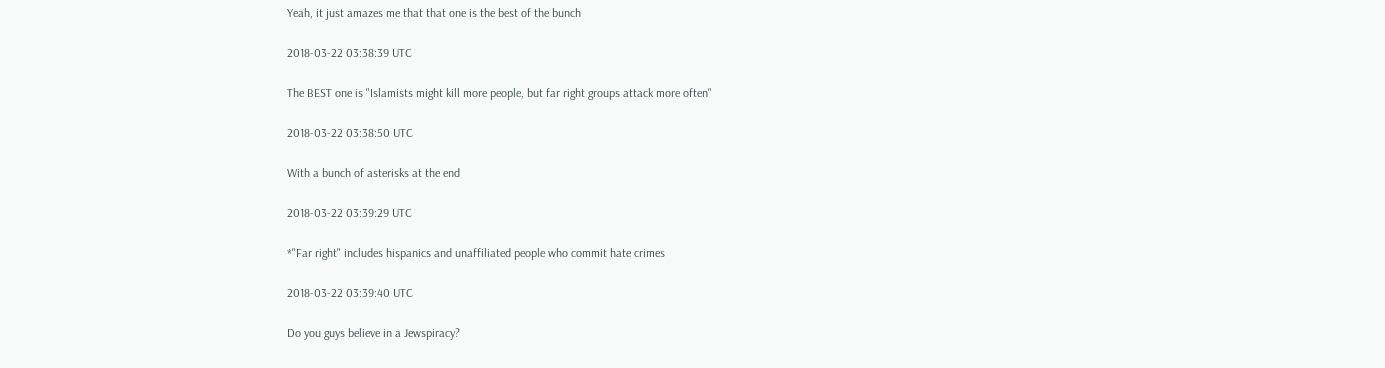Yeah, it just amazes me that that one is the best of the bunch

2018-03-22 03:38:39 UTC

The BEST one is "Islamists might kill more people, but far right groups attack more often"

2018-03-22 03:38:50 UTC

With a bunch of asterisks at the end

2018-03-22 03:39:29 UTC

*"Far right" includes hispanics and unaffiliated people who commit hate crimes

2018-03-22 03:39:40 UTC

Do you guys believe in a Jewspiracy?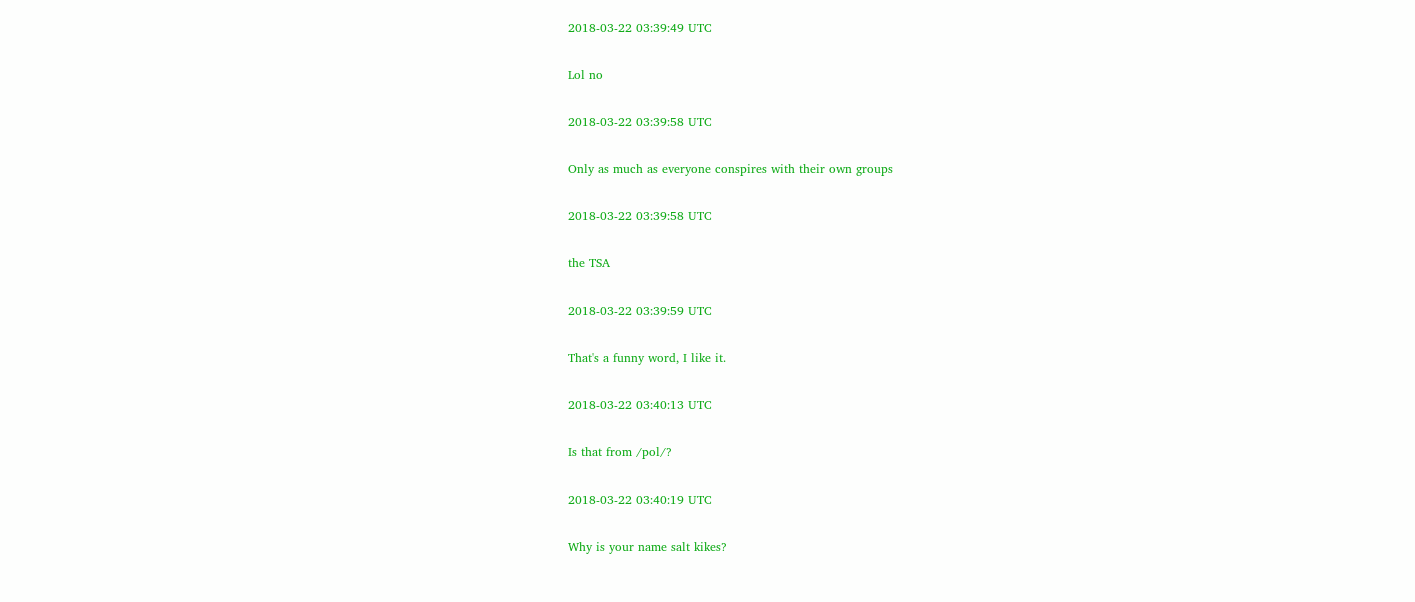2018-03-22 03:39:49 UTC

Lol no

2018-03-22 03:39:58 UTC

Only as much as everyone conspires with their own groups

2018-03-22 03:39:58 UTC

the TSA

2018-03-22 03:39:59 UTC

That's a funny word, I like it.

2018-03-22 03:40:13 UTC

Is that from /pol/?

2018-03-22 03:40:19 UTC

Why is your name salt kikes?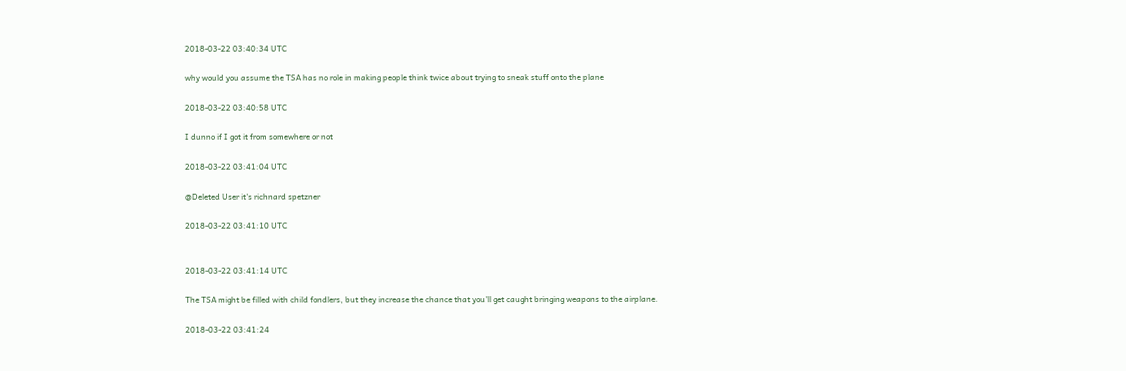2018-03-22 03:40:34 UTC

why would you assume the TSA has no role in making people think twice about trying to sneak stuff onto the plane

2018-03-22 03:40:58 UTC

I dunno if I got it from somewhere or not

2018-03-22 03:41:04 UTC

@Deleted User it's richnard spetzner

2018-03-22 03:41:10 UTC


2018-03-22 03:41:14 UTC

The TSA might be filled with child fondlers, but they increase the chance that you'll get caught bringing weapons to the airplane.

2018-03-22 03:41:24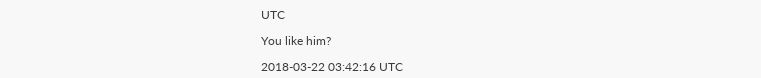UTC

You like him?

2018-03-22 03:42:16 UTC